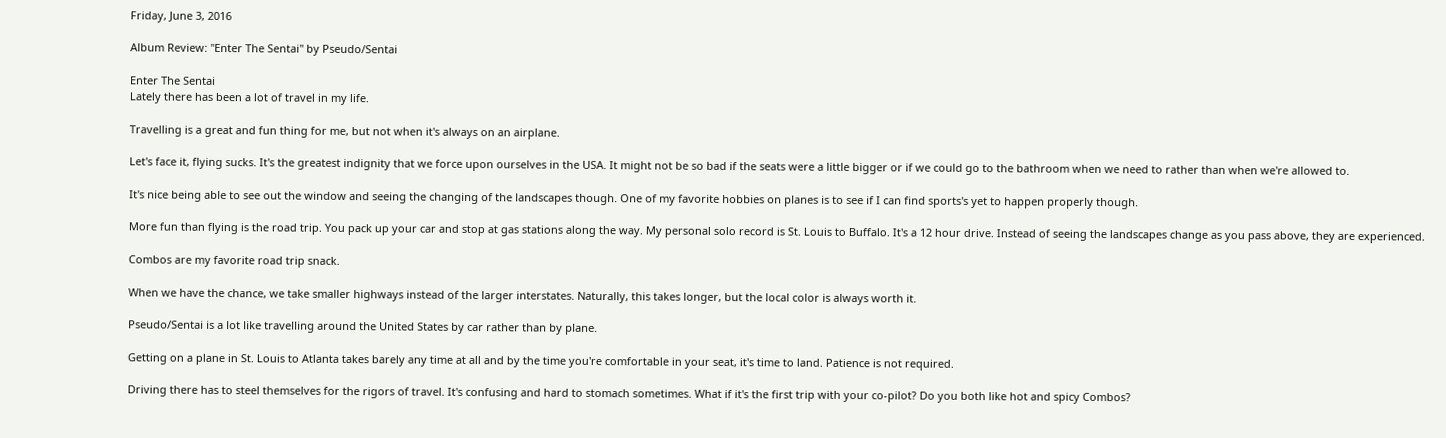Friday, June 3, 2016

Album Review: "Enter The Sentai" by Pseudo/Sentai

Enter The Sentai
Lately there has been a lot of travel in my life.

Travelling is a great and fun thing for me, but not when it's always on an airplane.

Let's face it, flying sucks. It's the greatest indignity that we force upon ourselves in the USA. It might not be so bad if the seats were a little bigger or if we could go to the bathroom when we need to rather than when we're allowed to.

It's nice being able to see out the window and seeing the changing of the landscapes though. One of my favorite hobbies on planes is to see if I can find sports's yet to happen properly though.

More fun than flying is the road trip. You pack up your car and stop at gas stations along the way. My personal solo record is St. Louis to Buffalo. It's a 12 hour drive. Instead of seeing the landscapes change as you pass above, they are experienced.

Combos are my favorite road trip snack.

When we have the chance, we take smaller highways instead of the larger interstates. Naturally, this takes longer, but the local color is always worth it.

Pseudo/Sentai is a lot like travelling around the United States by car rather than by plane.

Getting on a plane in St. Louis to Atlanta takes barely any time at all and by the time you're comfortable in your seat, it's time to land. Patience is not required.

Driving there has to steel themselves for the rigors of travel. It's confusing and hard to stomach sometimes. What if it's the first trip with your co-pilot? Do you both like hot and spicy Combos?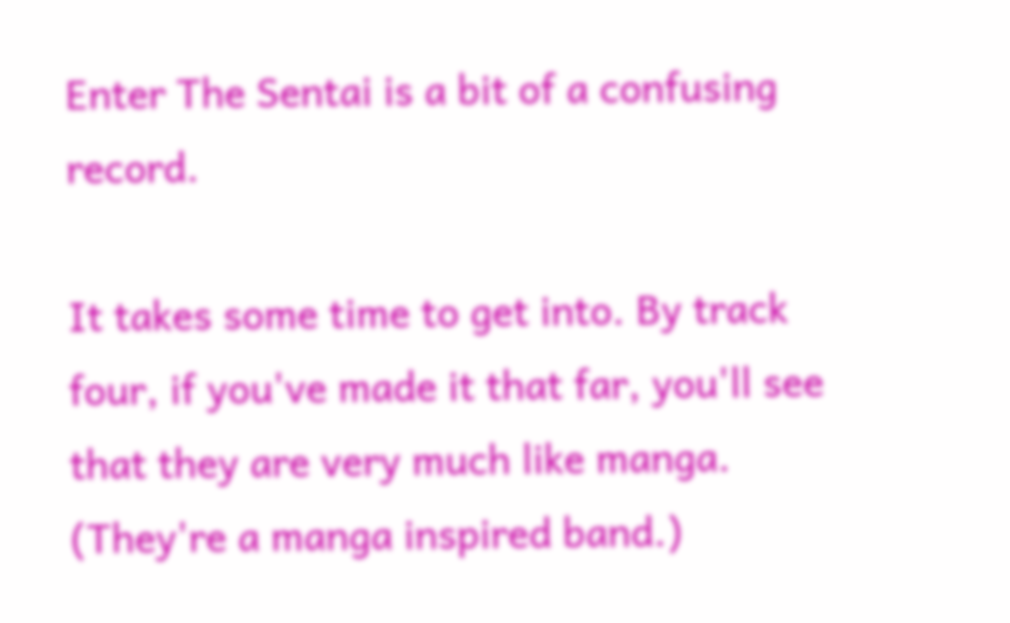Enter The Sentai is a bit of a confusing record.

It takes some time to get into. By track four, if you've made it that far, you'll see that they are very much like manga. (They're a manga inspired band.)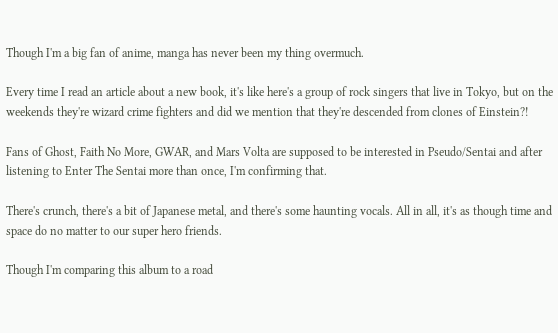Though I'm a big fan of anime, manga has never been my thing overmuch.

Every time I read an article about a new book, it's like here's a group of rock singers that live in Tokyo, but on the weekends they're wizard crime fighters and did we mention that they're descended from clones of Einstein?!

Fans of Ghost, Faith No More, GWAR, and Mars Volta are supposed to be interested in Pseudo/Sentai and after listening to Enter The Sentai more than once, I'm confirming that.

There's crunch, there's a bit of Japanese metal, and there's some haunting vocals. All in all, it's as though time and space do no matter to our super hero friends.

Though I'm comparing this album to a road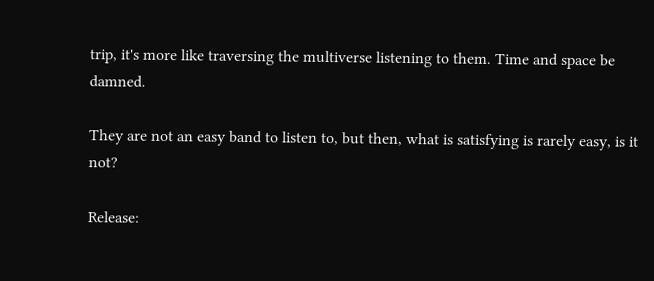trip, it's more like traversing the multiverse listening to them. Time and space be damned.

They are not an easy band to listen to, but then, what is satisfying is rarely easy, is it not?

Release: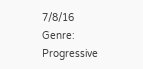7/8/16
Genre: Progressive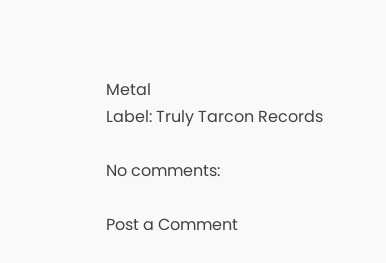Metal
Label: Truly Tarcon Records

No comments:

Post a Comment